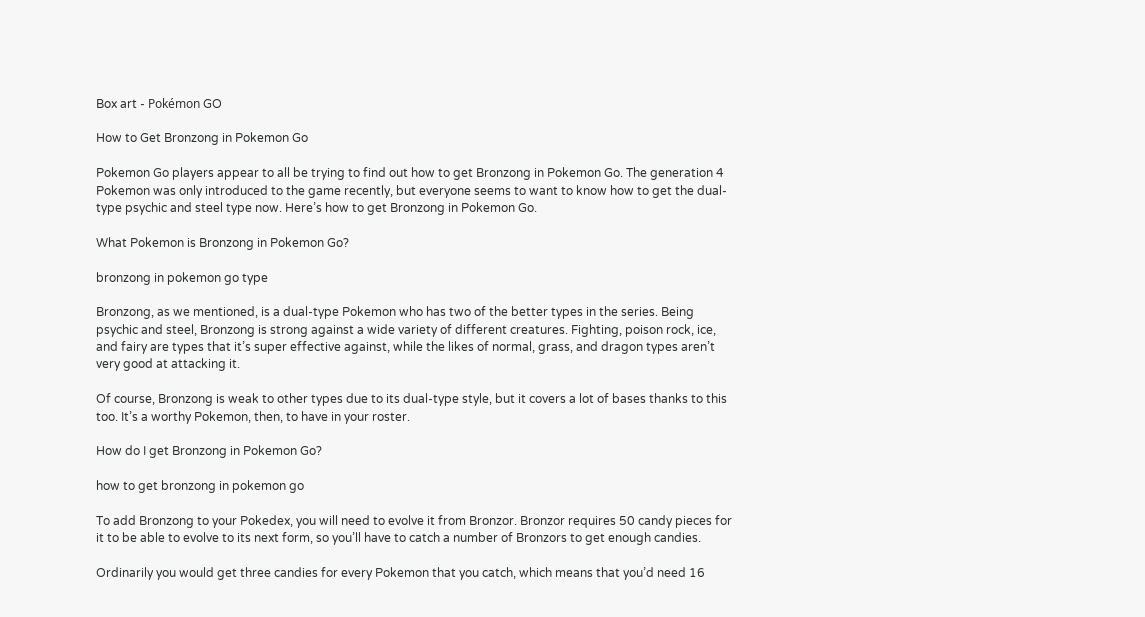Box art - Pokémon GO

How to Get Bronzong in Pokemon Go

Pokemon Go players appear to all be trying to find out how to get Bronzong in Pokemon Go. The generation 4 Pokemon was only introduced to the game recently, but everyone seems to want to know how to get the dual-type psychic and steel type now. Here’s how to get Bronzong in Pokemon Go.

What Pokemon is Bronzong in Pokemon Go?

bronzong in pokemon go type

Bronzong, as we mentioned, is a dual-type Pokemon who has two of the better types in the series. Being psychic and steel, Bronzong is strong against a wide variety of different creatures. Fighting, poison rock, ice, and fairy are types that it’s super effective against, while the likes of normal, grass, and dragon types aren’t very good at attacking it.

Of course, Bronzong is weak to other types due to its dual-type style, but it covers a lot of bases thanks to this too. It’s a worthy Pokemon, then, to have in your roster.

How do I get Bronzong in Pokemon Go?

how to get bronzong in pokemon go

To add Bronzong to your Pokedex, you will need to evolve it from Bronzor. Bronzor requires 50 candy pieces for it to be able to evolve to its next form, so you’ll have to catch a number of Bronzors to get enough candies.

Ordinarily you would get three candies for every Pokemon that you catch, which means that you’d need 16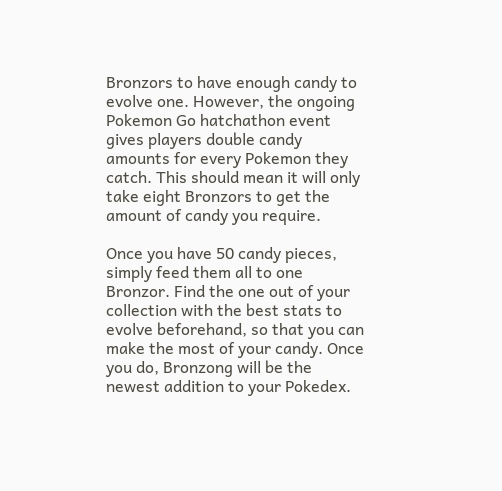Bronzors to have enough candy to evolve one. However, the ongoing Pokemon Go hatchathon event gives players double candy amounts for every Pokemon they catch. This should mean it will only take eight Bronzors to get the amount of candy you require.

Once you have 50 candy pieces, simply feed them all to one Bronzor. Find the one out of your collection with the best stats to evolve beforehand, so that you can make the most of your candy. Once you do, Bronzong will be the newest addition to your Pokedex.